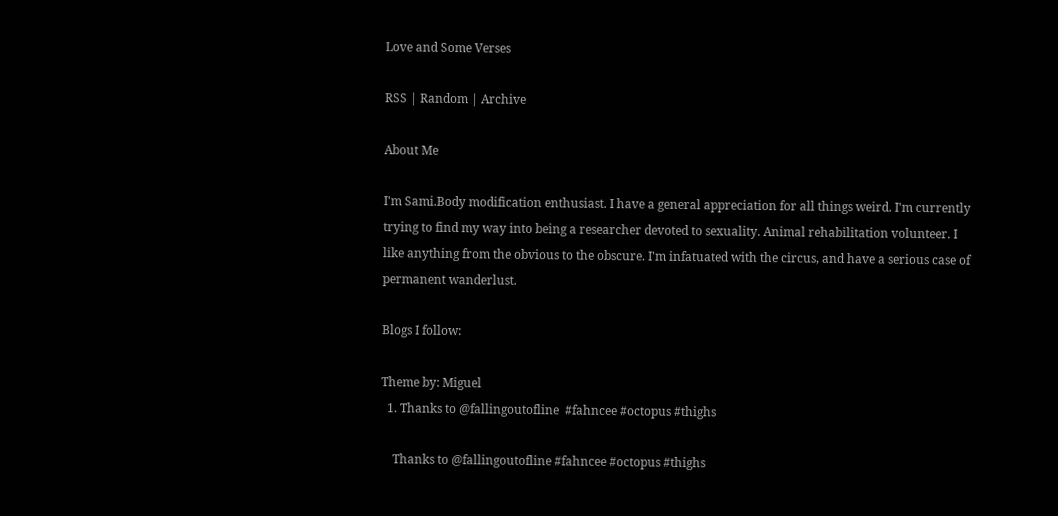Love and Some Verses

RSS | Random | Archive

About Me

I'm Sami.Body modification enthusiast. I have a general appreciation for all things weird. I'm currently trying to find my way into being a researcher devoted to sexuality. Animal rehabilitation volunteer. I like anything from the obvious to the obscure. I'm infatuated with the circus, and have a serious case of permanent wanderlust.

Blogs I follow:

Theme by: Miguel
  1. Thanks to @fallingoutofline  #fahncee #octopus #thighs

    Thanks to @fallingoutofline #fahncee #octopus #thighs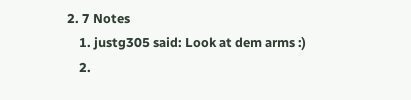2. 7 Notes
    1. justg305 said: Look at dem arms :)
    2.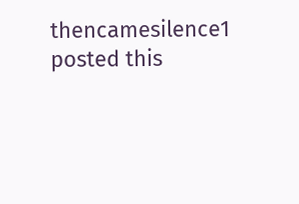thencamesilence1 posted this